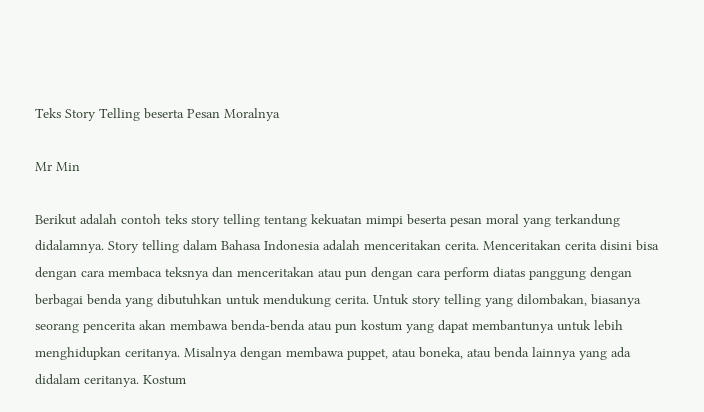Teks Story Telling beserta Pesan Moralnya

Mr Min

Berikut adalah contoh teks story telling tentang kekuatan mimpi beserta pesan moral yang terkandung didalamnya. Story telling dalam Bahasa Indonesia adalah menceritakan cerita. Menceritakan cerita disini bisa dengan cara membaca teksnya dan menceritakan atau pun dengan cara perform diatas panggung dengan berbagai benda yang dibutuhkan untuk mendukung cerita. Untuk story telling yang dilombakan, biasanya seorang pencerita akan membawa benda-benda atau pun kostum yang dapat membantunya untuk lebih menghidupkan ceritanya. Misalnya dengan membawa puppet, atau boneka, atau benda lainnya yang ada didalam ceritanya. Kostum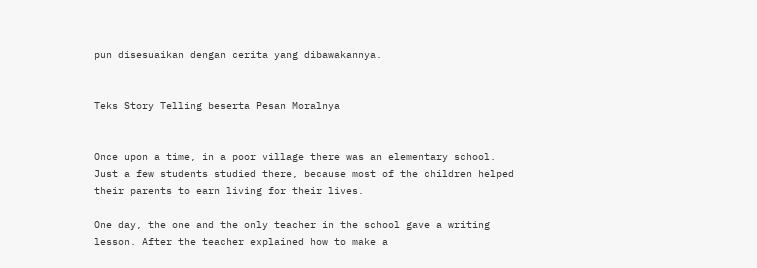pun disesuaikan dengan cerita yang dibawakannya.


Teks Story Telling beserta Pesan Moralnya


Once upon a time, in a poor village there was an elementary school. Just a few students studied there, because most of the children helped their parents to earn living for their lives.

One day, the one and the only teacher in the school gave a writing lesson. After the teacher explained how to make a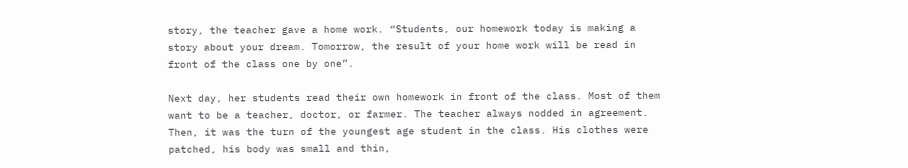story, the teacher gave a home work. “Students, our homework today is making a story about your dream. Tomorrow, the result of your home work will be read in front of the class one by one”.

Next day, her students read their own homework in front of the class. Most of them want to be a teacher, doctor, or farmer. The teacher always nodded in agreement. Then, it was the turn of the youngest age student in the class. His clothes were patched, his body was small and thin,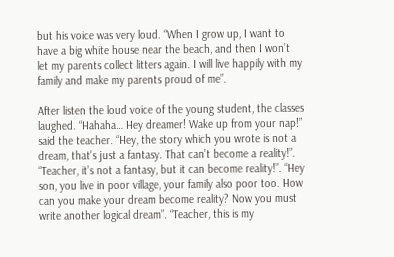but his voice was very loud. “When I grow up, I want to have a big white house near the beach, and then I won’t let my parents collect litters again. I will live happily with my family and make my parents proud of me”.

After listen the loud voice of the young student, the classes laughed. “Hahaha… Hey dreamer! Wake up from your nap!” said the teacher. “Hey, the story which you wrote is not a dream, that’s just a fantasy. That can’t become a reality!”. “Teacher, it’s not a fantasy, but it can become reality!”. “Hey son, you live in poor village, your family also poor too. How can you make your dream become reality? Now you must write another logical dream”. “Teacher, this is my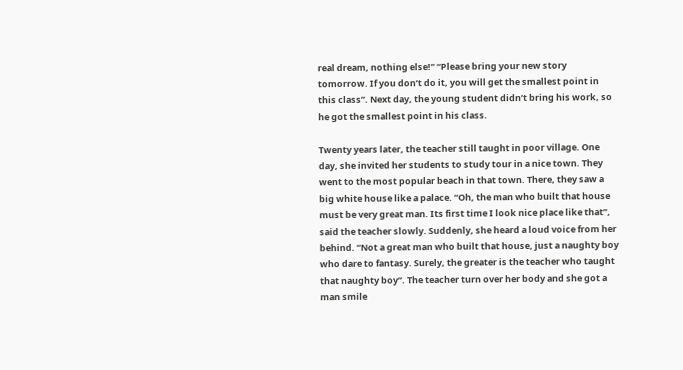real dream, nothing else!” “Please bring your new story tomorrow. If you don’t do it, you will get the smallest point in this class”. Next day, the young student didn’t bring his work, so he got the smallest point in his class.

Twenty years later, the teacher still taught in poor village. One day, she invited her students to study tour in a nice town. They went to the most popular beach in that town. There, they saw a big white house like a palace. “Oh, the man who built that house must be very great man. Its first time I look nice place like that”, said the teacher slowly. Suddenly, she heard a loud voice from her behind. “Not a great man who built that house, just a naughty boy who dare to fantasy. Surely, the greater is the teacher who taught that naughty boy”. The teacher turn over her body and she got a man smile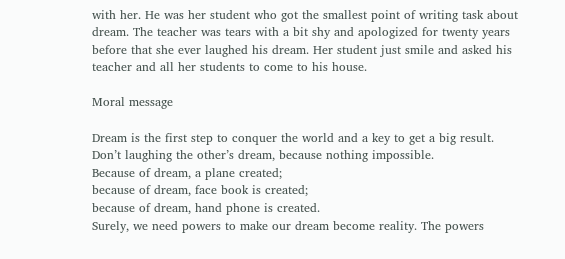with her. He was her student who got the smallest point of writing task about dream. The teacher was tears with a bit shy and apologized for twenty years before that she ever laughed his dream. Her student just smile and asked his teacher and all her students to come to his house.

Moral message

Dream is the first step to conquer the world and a key to get a big result. Don’t laughing the other’s dream, because nothing impossible.
Because of dream, a plane created;
because of dream, face book is created;
because of dream, hand phone is created.
Surely, we need powers to make our dream become reality. The powers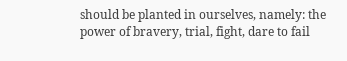should be planted in ourselves, namely: the power of bravery, trial, fight, dare to fail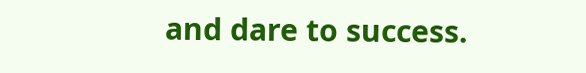and dare to success.